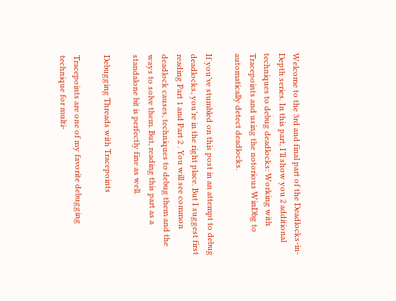Welcome to the 3rd and final part of the Deadlocks-in-Depth series. In this part, I’ll show you 2 additional techniques to debug deadlocks: Working with Tracepoints and using the notorious WinDbg to automatically detect deadlocks.

If you’ve stumbled on this post in an attempt to debug deadlocks, you’re in the right place. But I suggest first reading Part 1 and Part 2 . You will see common deadlock causes, techniques to debug them and the ways to solve them. But, reading this part as a standalone bit is perfectly fine as well.

Debugging Threads with Tracepoints

Tracepoints are one of my favorite debugging technique for multi-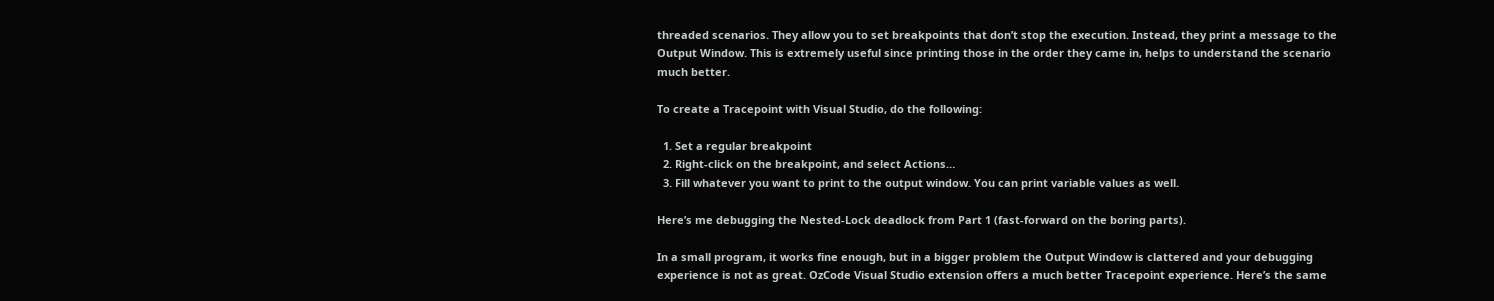threaded scenarios. They allow you to set breakpoints that don’t stop the execution. Instead, they print a message to the Output Window. This is extremely useful since printing those in the order they came in, helps to understand the scenario much better.

To create a Tracepoint with Visual Studio, do the following:

  1. Set a regular breakpoint
  2. Right-click on the breakpoint, and select Actions…
  3. Fill whatever you want to print to the output window. You can print variable values as well.

Here’s me debugging the Nested-Lock deadlock from Part 1 (fast-forward on the boring parts).

In a small program, it works fine enough, but in a bigger problem the Output Window is clattered and your debugging experience is not as great. OzCode Visual Studio extension offers a much better Tracepoint experience. Here’s the same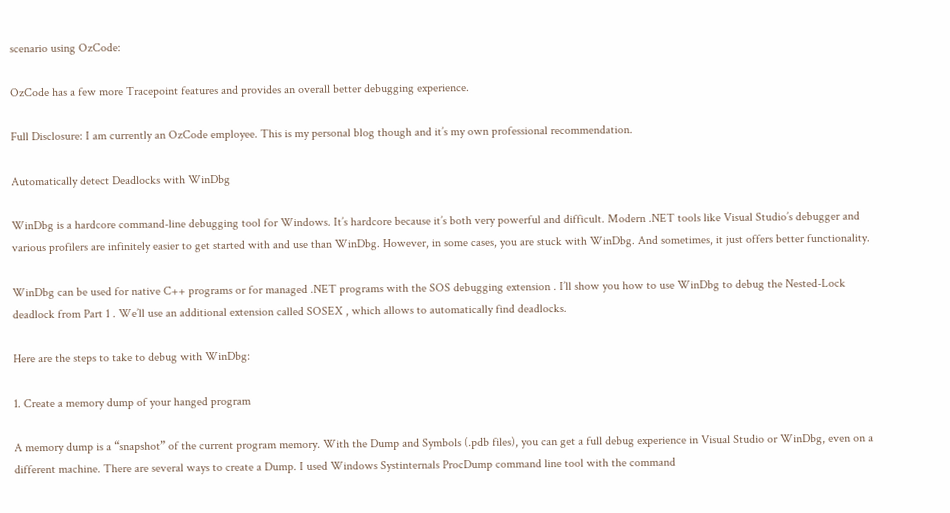scenario using OzCode:

OzCode has a few more Tracepoint features and provides an overall better debugging experience.

Full Disclosure: I am currently an OzCode employee. This is my personal blog though and it’s my own professional recommendation.

Automatically detect Deadlocks with WinDbg

WinDbg is a hardcore command-line debugging tool for Windows. It’s hardcore because it’s both very powerful and difficult. Modern .NET tools like Visual Studio’s debugger and various profilers are infinitely easier to get started with and use than WinDbg. However, in some cases, you are stuck with WinDbg. And sometimes, it just offers better functionality.

WinDbg can be used for native C++ programs or for managed .NET programs with the SOS debugging extension . I’ll show you how to use WinDbg to debug the Nested-Lock deadlock from Part 1 . We’ll use an additional extension called SOSEX , which allows to automatically find deadlocks.

Here are the steps to take to debug with WinDbg:

1. Create a memory dump of your hanged program

A memory dump is a “snapshot” of the current program memory. With the Dump and Symbols (.pdb files), you can get a full debug experience in Visual Studio or WinDbg, even on a different machine. There are several ways to create a Dump. I used Windows Systinternals ProcDump command line tool with the command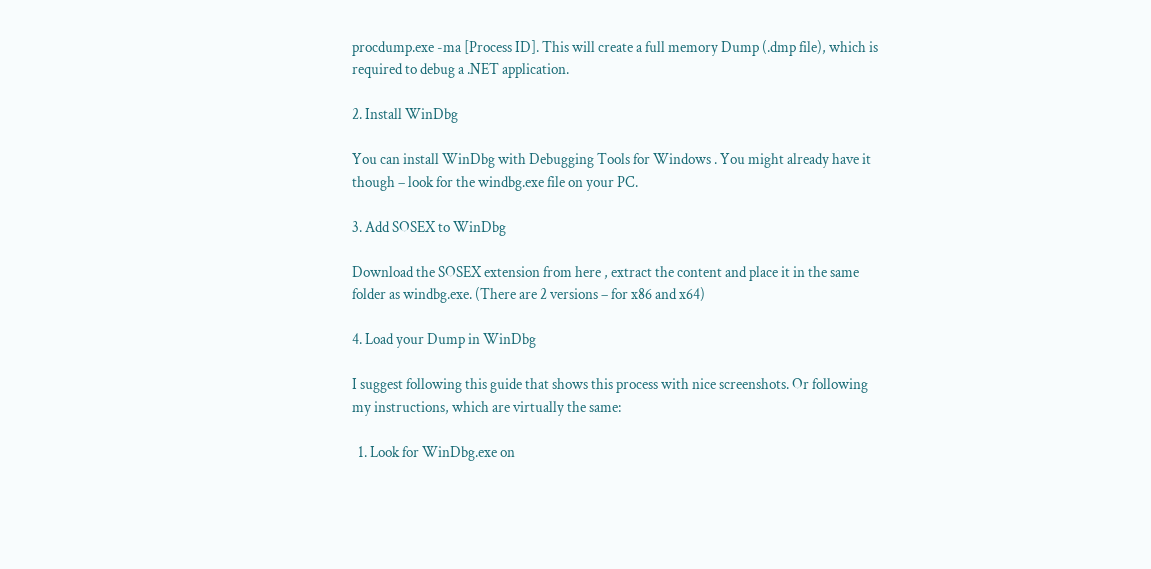procdump.exe -ma [Process ID]. This will create a full memory Dump (.dmp file), which is required to debug a .NET application.

2. Install WinDbg

You can install WinDbg with Debugging Tools for Windows . You might already have it though – look for the windbg.exe file on your PC.

3. Add SOSEX to WinDbg

Download the SOSEX extension from here , extract the content and place it in the same folder as windbg.exe. (There are 2 versions – for x86 and x64)

4. Load your Dump in WinDbg

I suggest following this guide that shows this process with nice screenshots. Or following my instructions, which are virtually the same:

  1. Look for WinDbg.exe on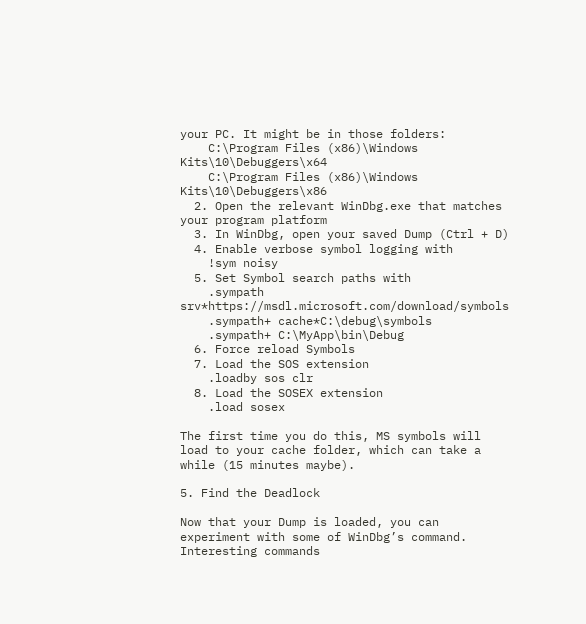your PC. It might be in those folders:
    C:\Program Files (x86)\Windows Kits\10\Debuggers\x64
    C:\Program Files (x86)\Windows Kits\10\Debuggers\x86
  2. Open the relevant WinDbg.exe that matches your program platform
  3. In WinDbg, open your saved Dump (Ctrl + D)
  4. Enable verbose symbol logging with
    !sym noisy
  5. Set Symbol search paths with
    .sympath srv*https://msdl.microsoft.com/download/symbols
    .sympath+ cache*C:\debug\symbols
    .sympath+ C:\MyApp\bin\Debug
  6. Force reload Symbols
  7. Load the SOS extension
    .loadby sos clr
  8. Load the SOSEX extension
    .load sosex

The first time you do this, MS symbols will load to your cache folder, which can take a while (15 minutes maybe).

5. Find the Deadlock

Now that your Dump is loaded, you can experiment with some of WinDbg’s command. Interesting commands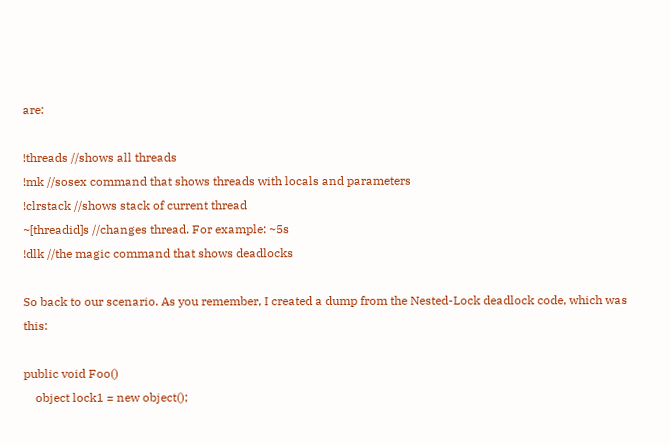are:

!threads //shows all threads
!mk //sosex command that shows threads with locals and parameters
!clrstack //shows stack of current thread
~[threadid]s //changes thread. For example: ~5s
!dlk //the magic command that shows deadlocks

So back to our scenario. As you remember, I created a dump from the Nested-Lock deadlock code, which was this:

public void Foo()
    object lock1 = new object();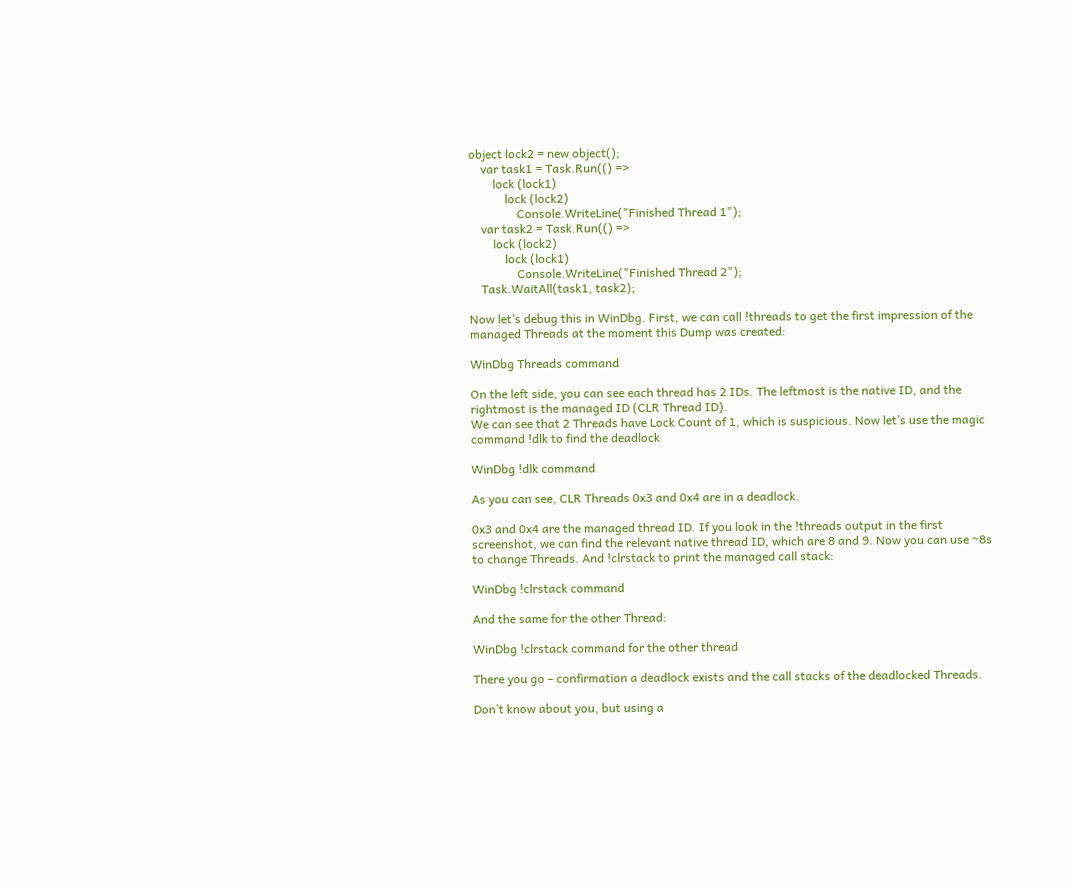object lock2 = new object();
    var task1 = Task.Run(() =>
        lock (lock1)
            lock (lock2)
                Console.WriteLine("Finished Thread 1");
    var task2 = Task.Run(() =>
        lock (lock2)
            lock (lock1)
                Console.WriteLine("Finished Thread 2");
    Task.WaitAll(task1, task2);

Now let’s debug this in WinDbg. First, we can call !threads to get the first impression of the managed Threads at the moment this Dump was created:

WinDbg Threads command

On the left side, you can see each thread has 2 IDs. The leftmost is the native ID, and the rightmost is the managed ID (CLR Thread ID).
We can see that 2 Threads have Lock Count of 1, which is suspicious. Now let’s use the magic command !dlk to find the deadlock

WinDbg !dlk command

As you can see, CLR Threads 0x3 and 0x4 are in a deadlock.

0x3 and 0x4 are the managed thread ID. If you look in the !threads output in the first screenshot, we can find the relevant native thread ID, which are 8 and 9. Now you can use ~8s to change Threads. And !clrstack to print the managed call stack:

WinDbg !clrstack command

And the same for the other Thread:

WinDbg !clrstack command for the other thread

There you go – confirmation a deadlock exists and the call stacks of the deadlocked Threads.

Don’t know about you, but using a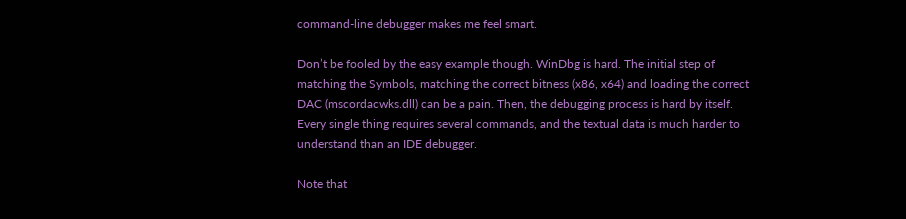command-line debugger makes me feel smart.

Don’t be fooled by the easy example though. WinDbg is hard. The initial step of matching the Symbols, matching the correct bitness (x86, x64) and loading the correct DAC (mscordacwks.dll) can be a pain. Then, the debugging process is hard by itself. Every single thing requires several commands, and the textual data is much harder to understand than an IDE debugger.

Note that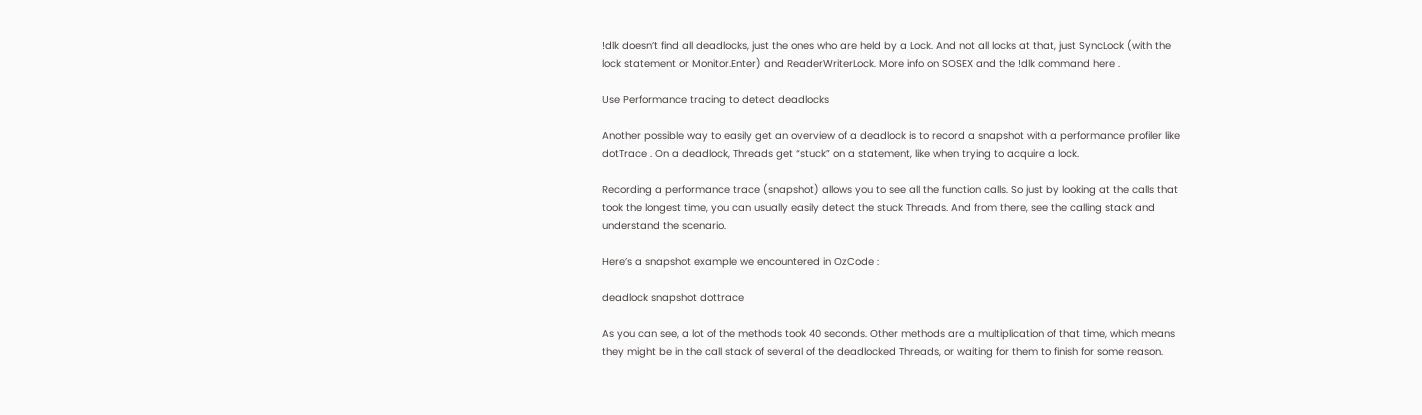!dlk doesn’t find all deadlocks, just the ones who are held by a Lock. And not all locks at that, just SyncLock (with the lock statement or Monitor.Enter) and ReaderWriterLock. More info on SOSEX and the !dlk command here .

Use Performance tracing to detect deadlocks

Another possible way to easily get an overview of a deadlock is to record a snapshot with a performance profiler like dotTrace . On a deadlock, Threads get “stuck” on a statement, like when trying to acquire a lock.

Recording a performance trace (snapshot) allows you to see all the function calls. So just by looking at the calls that took the longest time, you can usually easily detect the stuck Threads. And from there, see the calling stack and understand the scenario.

Here’s a snapshot example we encountered in OzCode :

deadlock snapshot dottrace

As you can see, a lot of the methods took 40 seconds. Other methods are a multiplication of that time, which means they might be in the call stack of several of the deadlocked Threads, or waiting for them to finish for some reason.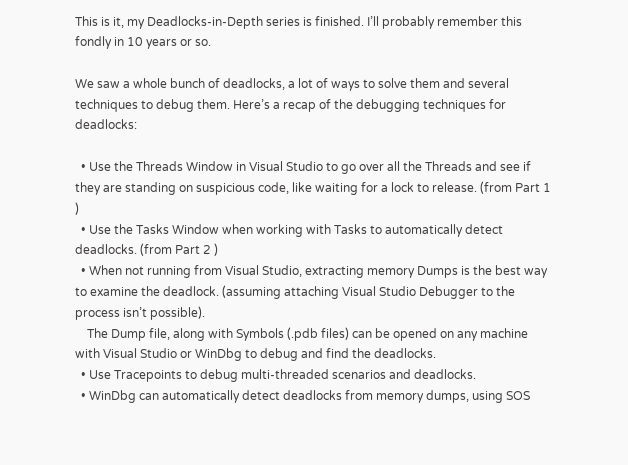This is it, my Deadlocks-in-Depth series is finished. I’ll probably remember this fondly in 10 years or so.

We saw a whole bunch of deadlocks, a lot of ways to solve them and several techniques to debug them. Here’s a recap of the debugging techniques for deadlocks:

  • Use the Threads Window in Visual Studio to go over all the Threads and see if they are standing on suspicious code, like waiting for a lock to release. (from Part 1 )
  • Use the Tasks Window when working with Tasks to automatically detect deadlocks. (from Part 2 )
  • When not running from Visual Studio, extracting memory Dumps is the best way to examine the deadlock. (assuming attaching Visual Studio Debugger to the process isn’t possible).
    The Dump file, along with Symbols (.pdb files) can be opened on any machine with Visual Studio or WinDbg to debug and find the deadlocks.
  • Use Tracepoints to debug multi-threaded scenarios and deadlocks.
  • WinDbg can automatically detect deadlocks from memory dumps, using SOS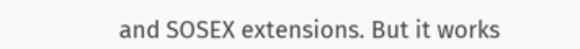and SOSEX extensions. But it works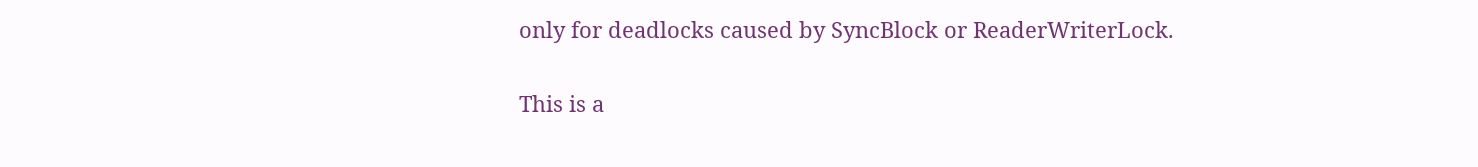only for deadlocks caused by SyncBlock or ReaderWriterLock.

This is a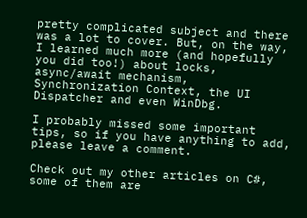pretty complicated subject and there was a lot to cover. But, on the way, I learned much more (and hopefully you did too!) about locks, async/await mechanism, Synchronization Context, the UI Dispatcher and even WinDbg.

I probably missed some important tips, so if you have anything to add, please leave a comment.

Check out my other articles on C#, some of them are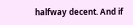halfway decent. And if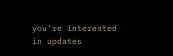you’re interested in updates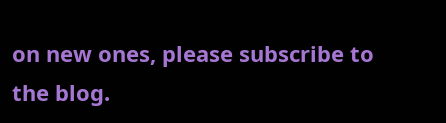on new ones, please subscribe to the blog.